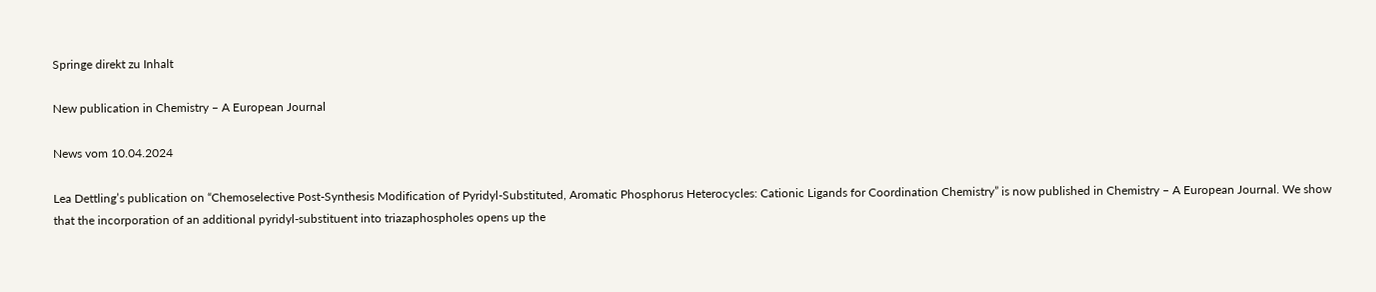Springe direkt zu Inhalt

New publication in Chemistry – A European Journal

News vom 10.04.2024

Lea Dettling’s publication on “Chemoselective Post-Synthesis Modification of Pyridyl-Substituted, Aromatic Phosphorus Heterocycles: Cationic Ligands for Coordination Chemistry” is now published in Chemistry – A European Journal. We show that the incorporation of an additional pyridyl-substituent into triazaphospholes opens up the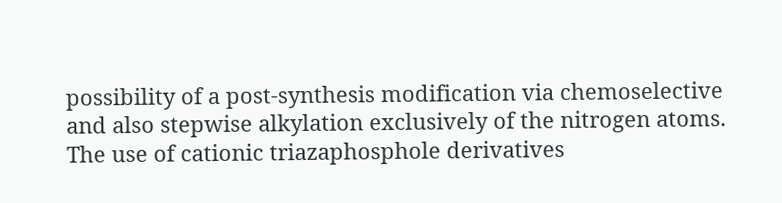possibility of a post-synthesis modification via chemoselective and also stepwise alkylation exclusively of the nitrogen atoms. The use of cationic triazaphosphole derivatives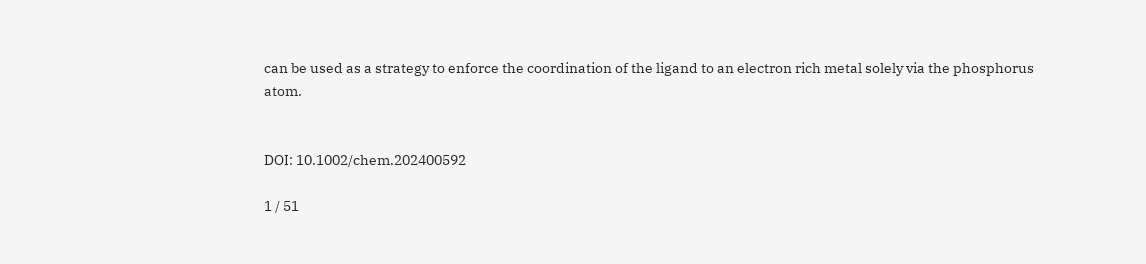can be used as a strategy to enforce the coordination of the ligand to an electron rich metal solely via the phosphorus atom.


DOI: 10.1002/chem.202400592

1 / 51